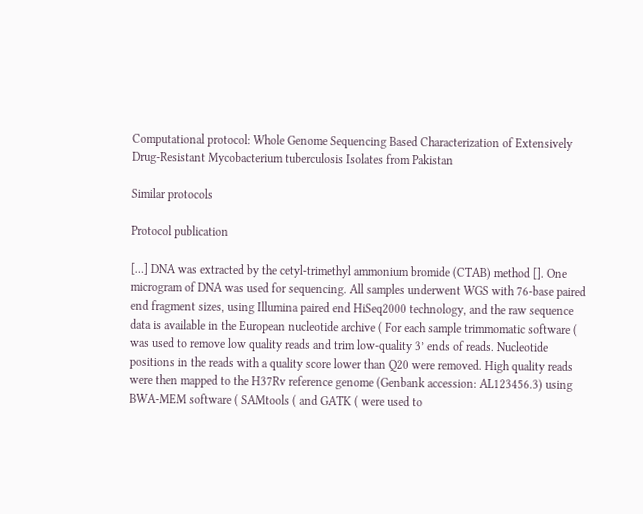Computational protocol: Whole Genome Sequencing Based Characterization of Extensively Drug-Resistant Mycobacterium tuberculosis Isolates from Pakistan

Similar protocols

Protocol publication

[…] DNA was extracted by the cetyl-trimethyl ammonium bromide (CTAB) method []. One microgram of DNA was used for sequencing. All samples underwent WGS with 76-base paired end fragment sizes, using Illumina paired end HiSeq2000 technology, and the raw sequence data is available in the European nucleotide archive ( For each sample trimmomatic software ( was used to remove low quality reads and trim low-quality 3’ ends of reads. Nucleotide positions in the reads with a quality score lower than Q20 were removed. High quality reads were then mapped to the H37Rv reference genome (Genbank accession: AL123456.3) using BWA-MEM software ( SAMtools ( and GATK ( were used to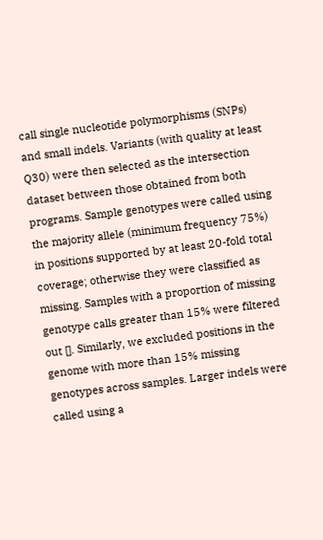call single nucleotide polymorphisms (SNPs) and small indels. Variants (with quality at least Q30) were then selected as the intersection dataset between those obtained from both programs. Sample genotypes were called using the majority allele (minimum frequency 75%) in positions supported by at least 20-fold total coverage; otherwise they were classified as missing. Samples with a proportion of missing genotype calls greater than 15% were filtered out []. Similarly, we excluded positions in the genome with more than 15% missing genotypes across samples. Larger indels were called using a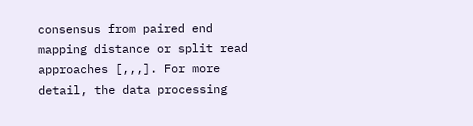consensus from paired end mapping distance or split read approaches [,,,]. For more detail, the data processing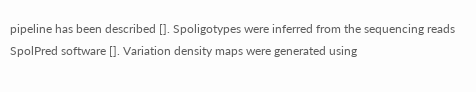pipeline has been described []. Spoligotypes were inferred from the sequencing reads SpolPred software []. Variation density maps were generated using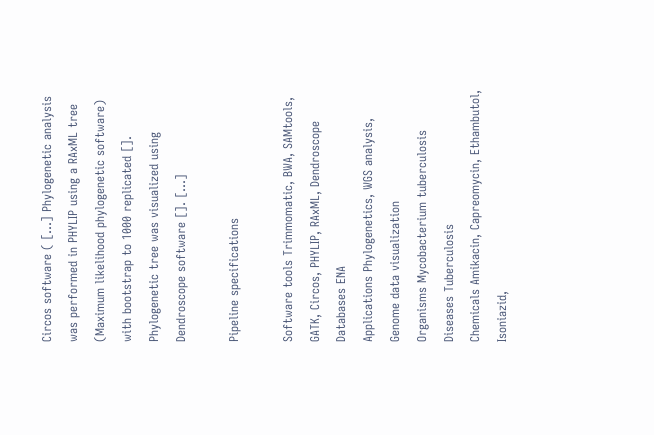Circos software ( [...] Phylogenetic analysis was performed in PHYLIP using a RAxML tree (Maximum likelihood phylogenetic software) with bootstrap to 1000 replicated []. Phylogenetic tree was visualized using Dendroscope software []. […]

Pipeline specifications

Software tools Trimmomatic, BWA, SAMtools, GATK, Circos, PHYLIP, RAxML, Dendroscope
Databases ENA
Applications Phylogenetics, WGS analysis, Genome data visualization
Organisms Mycobacterium tuberculosis
Diseases Tuberculosis
Chemicals Amikacin, Capreomycin, Ethambutol, Isoniazid,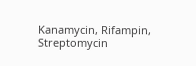Kanamycin, Rifampin, Streptomycin